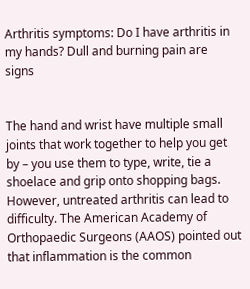Arthritis symptoms: Do I have arthritis in my hands? Dull and burning pain are signs


The hand and wrist have multiple small joints that work together to help you get by – you use them to type, write, tie a shoelace and grip onto shopping bags. However, untreated arthritis can lead to difficulty. The American Academy of Orthopaedic Surgeons (AAOS) pointed out that inflammation is the common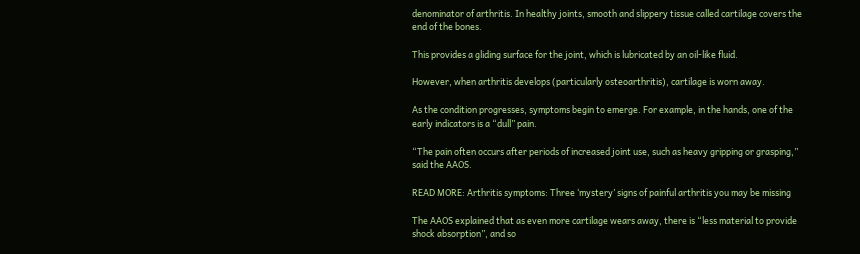denominator of arthritis. In healthy joints, smooth and slippery tissue called cartilage covers the end of the bones.

This provides a gliding surface for the joint, which is lubricated by an oil-like fluid.

However, when arthritis develops (particularly osteoarthritis), cartilage is worn away.

As the condition progresses, symptoms begin to emerge. For example, in the hands, one of the early indicators is a “dull” pain.

“The pain often occurs after periods of increased joint use, such as heavy gripping or grasping,” said the AAOS.

READ MORE: Arthritis symptoms: Three ‘mystery’ signs of painful arthritis you may be missing

The AAOS explained that as even more cartilage wears away, there is “less material to provide shock absorption”, and so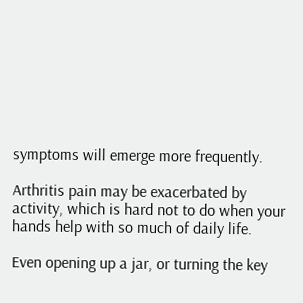symptoms will emerge more frequently.

Arthritis pain may be exacerbated by activity, which is hard not to do when your hands help with so much of daily life.

Even opening up a jar, or turning the key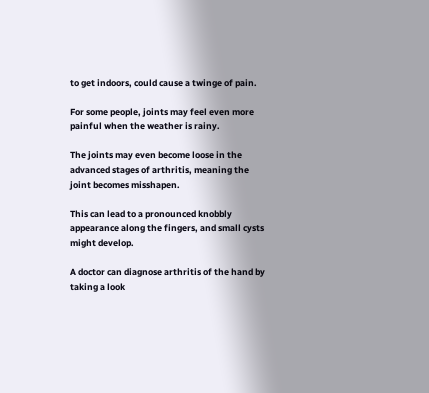to get indoors, could cause a twinge of pain.

For some people, joints may feel even more painful when the weather is rainy.

The joints may even become loose in the advanced stages of arthritis, meaning the joint becomes misshapen.

This can lead to a pronounced knobbly appearance along the fingers, and small cysts might develop.

A doctor can diagnose arthritis of the hand by taking a look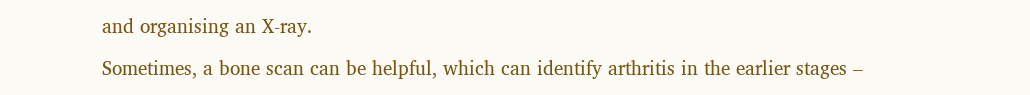and organising an X-ray.

Sometimes, a bone scan can be helpful, which can identify arthritis in the earlier stages –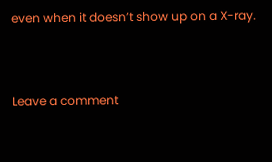even when it doesn’t show up on a X-ray.



Leave a comment